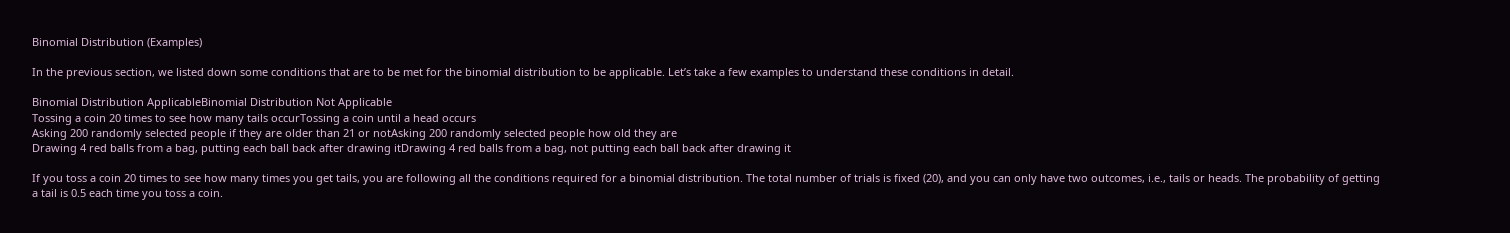Binomial Distribution (Examples)

In the previous section, we listed down some conditions that are to be met for the binomial distribution to be applicable. Let’s take a few examples to understand these conditions in detail.

Binomial Distribution ApplicableBinomial Distribution Not Applicable
Tossing a coin 20 times to see how many tails occurTossing a coin until a head occurs
Asking 200 randomly selected people if they are older than 21 or notAsking 200 randomly selected people how old they are
Drawing 4 red balls from a bag, putting each ball back after drawing itDrawing 4 red balls from a bag, not putting each ball back after drawing it

If you toss a coin 20 times to see how many times you get tails, you are following all the conditions required for a binomial distribution. The total number of trials is fixed (20), and you can only have two outcomes, i.e., tails or heads. The probability of getting a tail is 0.5 each time you toss a coin.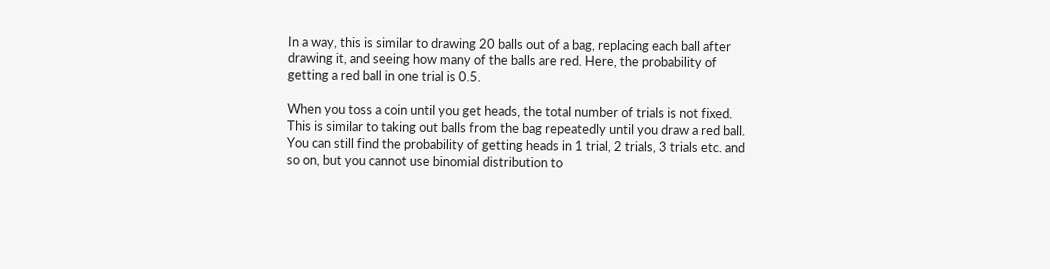In a way, this is similar to drawing 20 balls out of a bag, replacing each ball after drawing it, and seeing how many of the balls are red. Here, the probability of getting a red ball in one trial is 0.5.

When you toss a coin until you get heads, the total number of trials is not fixed. This is similar to taking out balls from the bag repeatedly until you draw a red ball. You can still find the probability of getting heads in 1 trial, 2 trials, 3 trials etc. and so on, but you cannot use binomial distribution to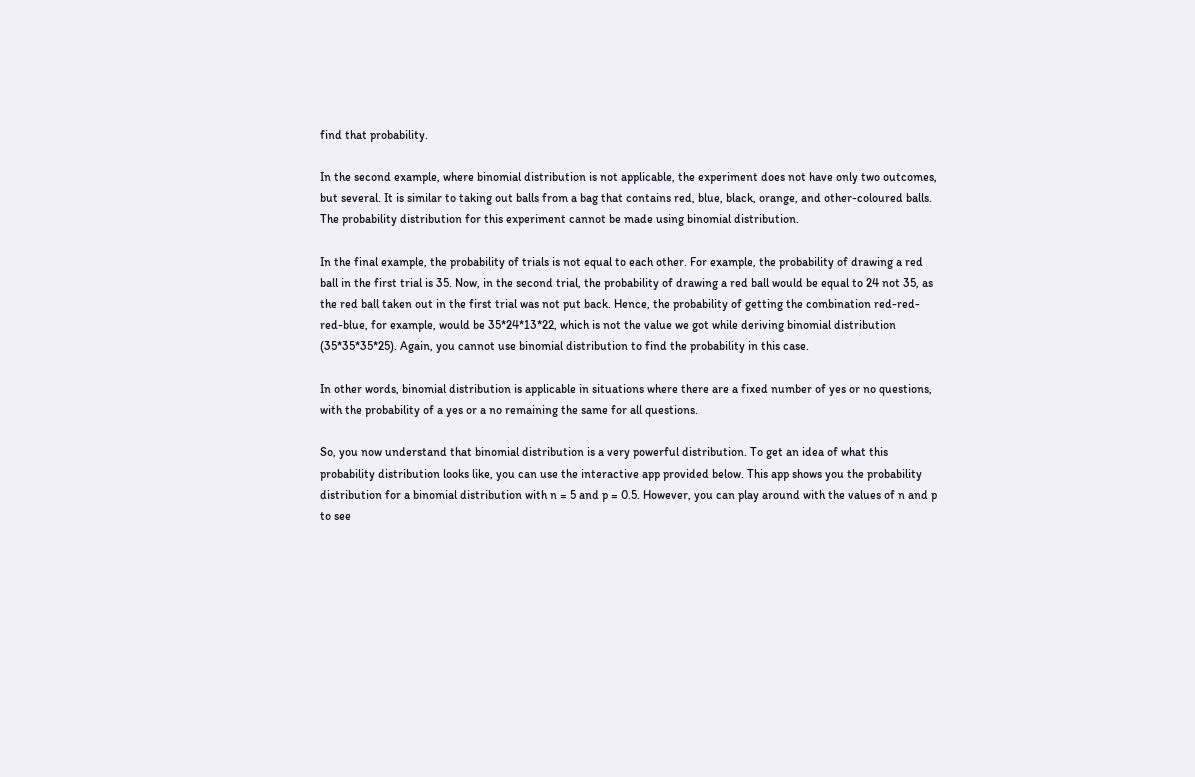find that probability.

In the second example, where binomial distribution is not applicable, the experiment does not have only two outcomes, but several. It is similar to taking out balls from a bag that contains red, blue, black, orange, and other-coloured balls. The probability distribution for this experiment cannot be made using binomial distribution.

In the final example, the probability of trials is not equal to each other. For example, the probability of drawing a red ball in the first trial is 35. Now, in the second trial, the probability of drawing a red ball would be equal to 24 not 35, as the red ball taken out in the first trial was not put back. Hence, the probability of getting the combination red-red-red-blue, for example, would be 35*24*13*22, which is not the value we got while deriving binomial distribution (35*35*35*25). Again, you cannot use binomial distribution to find the probability in this case.

In other words, binomial distribution is applicable in situations where there are a fixed number of yes or no questions, with the probability of a yes or a no remaining the same for all questions.

So, you now understand that binomial distribution is a very powerful distribution. To get an idea of what this probability distribution looks like, you can use the interactive app provided below. This app shows you the probability distribution for a binomial distribution with n = 5 and p = 0.5. However, you can play around with the values of n and p to see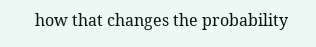how that changes the probability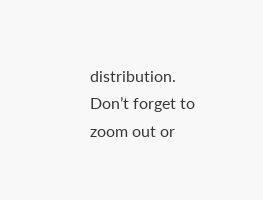distribution. Don’t forget to zoom out or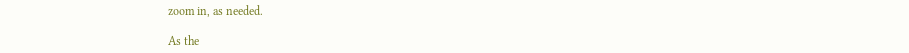zoom in, as needed.

As the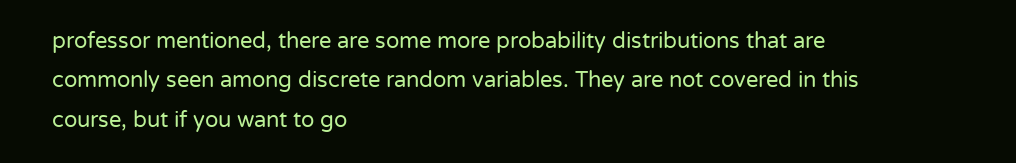professor mentioned, there are some more probability distributions that are commonly seen among discrete random variables. They are not covered in this course, but if you want to go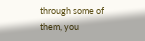through some of them, you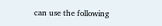can use the following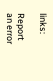links:

Report an error